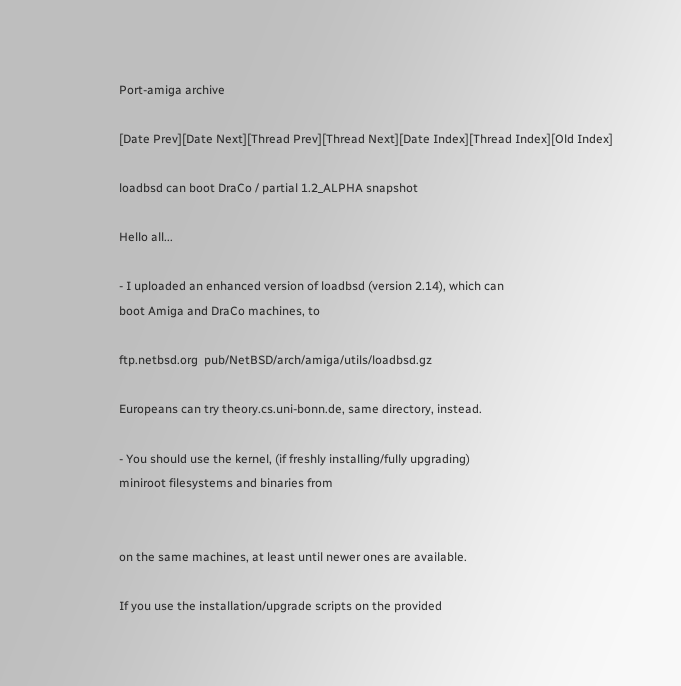Port-amiga archive

[Date Prev][Date Next][Thread Prev][Thread Next][Date Index][Thread Index][Old Index]

loadbsd can boot DraCo / partial 1.2_ALPHA snapshot

Hello all...

- I uploaded an enhanced version of loadbsd (version 2.14), which can
boot Amiga and DraCo machines, to

ftp.netbsd.org  pub/NetBSD/arch/amiga/utils/loadbsd.gz

Europeans can try theory.cs.uni-bonn.de, same directory, instead.

- You should use the kernel, (if freshly installing/fully upgrading)
miniroot filesystems and binaries from


on the same machines, at least until newer ones are available.

If you use the installation/upgrade scripts on the provided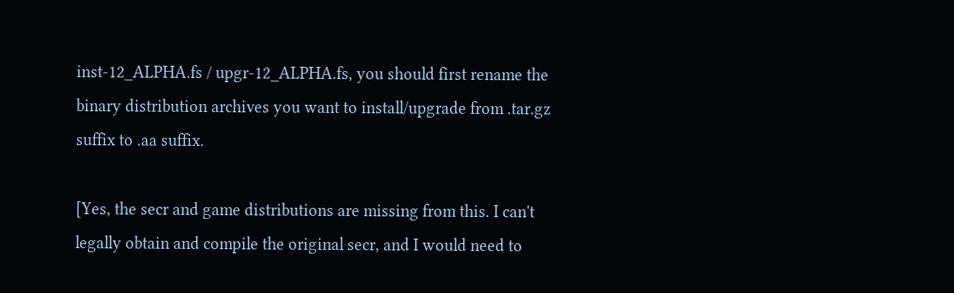inst-12_ALPHA.fs / upgr-12_ALPHA.fs, you should first rename the
binary distribution archives you want to install/upgrade from .tar.gz
suffix to .aa suffix.

[Yes, the secr and game distributions are missing from this. I can't
legally obtain and compile the original secr, and I would need to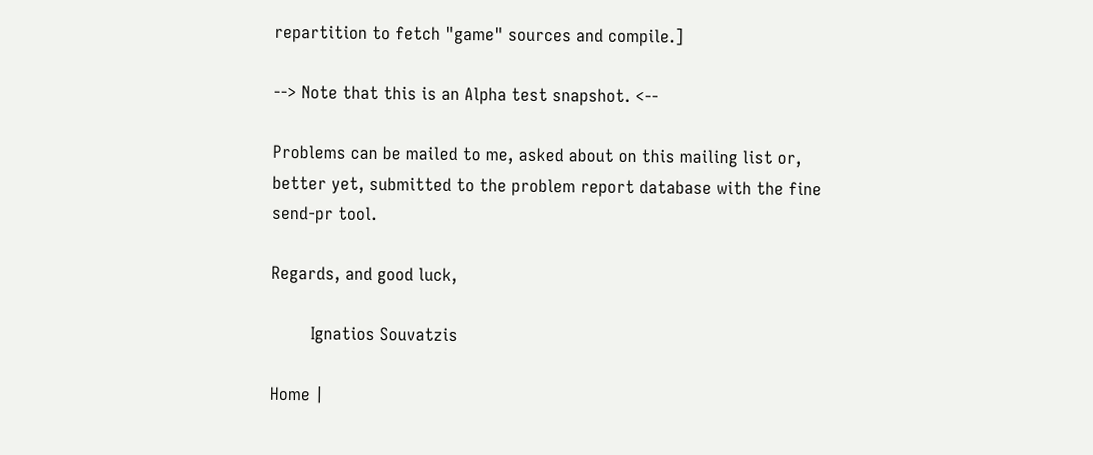repartition to fetch "game" sources and compile.]

--> Note that this is an Alpha test snapshot. <--

Problems can be mailed to me, asked about on this mailing list or,
better yet, submitted to the problem report database with the fine
send-pr tool.

Regards, and good luck,

        Ignatios Souvatzis

Home |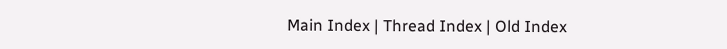Main Index | Thread Index | Old Index